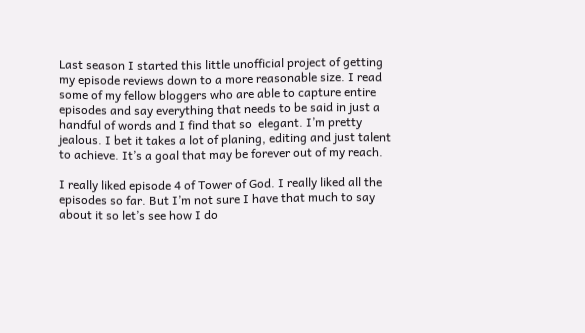Last season I started this little unofficial project of getting my episode reviews down to a more reasonable size. I read some of my fellow bloggers who are able to capture entire episodes and say everything that needs to be said in just a handful of words and I find that so  elegant. I’m pretty jealous. I bet it takes a lot of planing, editing and just talent to achieve. It’s a goal that may be forever out of my reach.

I really liked episode 4 of Tower of God. I really liked all the episodes so far. But I’m not sure I have that much to say about it so let’s see how I do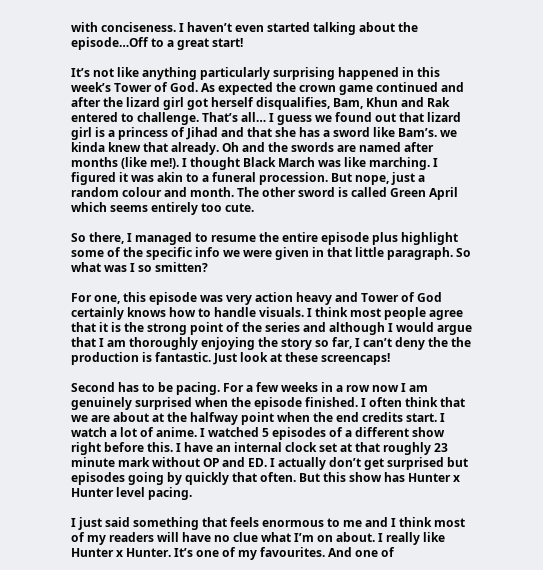with conciseness. I haven’t even started talking about the episode…Off to a great start!

It’s not like anything particularly surprising happened in this week’s Tower of God. As expected the crown game continued and after the lizard girl got herself disqualifies, Bam, Khun and Rak entered to challenge. That’s all… I guess we found out that lizard girl is a princess of Jihad and that she has a sword like Bam’s. we kinda knew that already. Oh and the swords are named after months (like me!). I thought Black March was like marching. I figured it was akin to a funeral procession. But nope, just a random colour and month. The other sword is called Green April which seems entirely too cute.

So there, I managed to resume the entire episode plus highlight some of the specific info we were given in that little paragraph. So what was I so smitten?

For one, this episode was very action heavy and Tower of God certainly knows how to handle visuals. I think most people agree that it is the strong point of the series and although I would argue that I am thoroughly enjoying the story so far, I can’t deny the the production is fantastic. Just look at these screencaps!

Second has to be pacing. For a few weeks in a row now I am genuinely surprised when the episode finished. I often think that we are about at the halfway point when the end credits start. I watch a lot of anime. I watched 5 episodes of a different show right before this. I have an internal clock set at that roughly 23 minute mark without OP and ED. I actually don’t get surprised but episodes going by quickly that often. But this show has Hunter x Hunter level pacing.

I just said something that feels enormous to me and I think most of my readers will have no clue what I’m on about. I really like Hunter x Hunter. It’s one of my favourites. And one of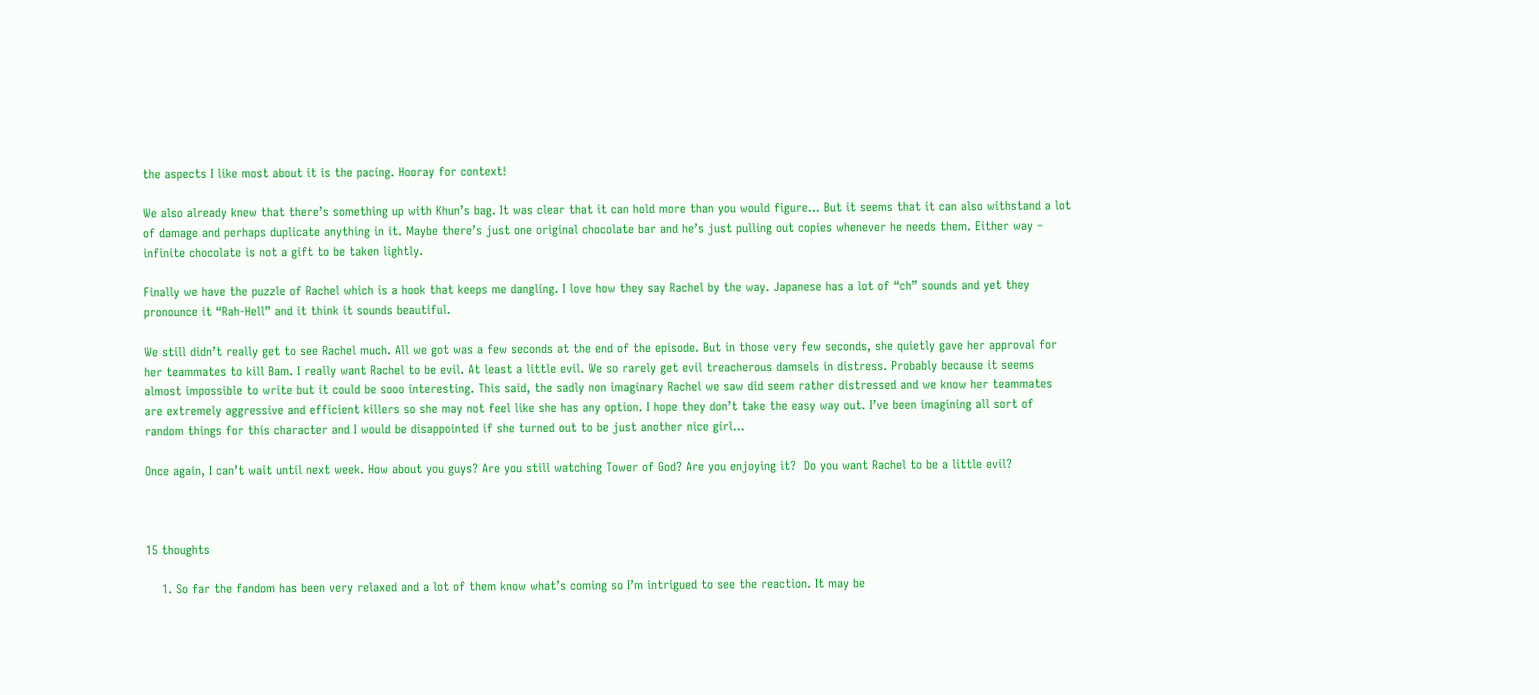the aspects I like most about it is the pacing. Hooray for context!

We also already knew that there’s something up with Khun’s bag. It was clear that it can hold more than you would figure… But it seems that it can also withstand a lot of damage and perhaps duplicate anything in it. Maybe there’s just one original chocolate bar and he’s just pulling out copies whenever he needs them. Either way – infinite chocolate is not a gift to be taken lightly.

Finally we have the puzzle of Rachel which is a hook that keeps me dangling. I love how they say Rachel by the way. Japanese has a lot of “ch” sounds and yet they pronounce it “Rah-Hell” and it think it sounds beautiful.

We still didn’t really get to see Rachel much. All we got was a few seconds at the end of the episode. But in those very few seconds, she quietly gave her approval for her teammates to kill Bam. I really want Rachel to be evil. At least a little evil. We so rarely get evil treacherous damsels in distress. Probably because it seems almost impossible to write but it could be sooo interesting. This said, the sadly non imaginary Rachel we saw did seem rather distressed and we know her teammates are extremely aggressive and efficient killers so she may not feel like she has any option. I hope they don’t take the easy way out. I’ve been imagining all sort of random things for this character and I would be disappointed if she turned out to be just another nice girl…

Once again, I can’t wait until next week. How about you guys? Are you still watching Tower of God? Are you enjoying it?  Do you want Rachel to be a little evil?



15 thoughts

    1. So far the fandom has been very relaxed and a lot of them know what’s coming so I’m intrigued to see the reaction. It may be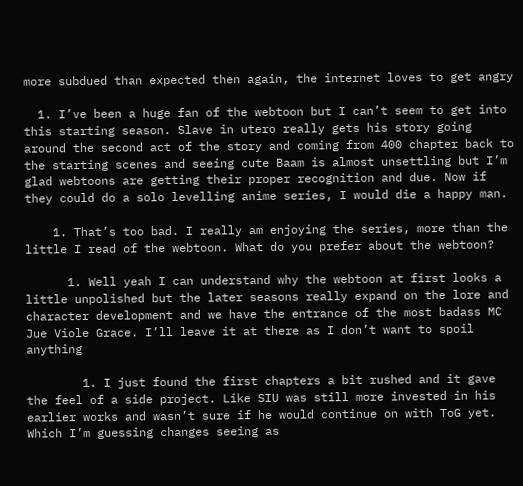more subdued than expected then again, the internet loves to get angry

  1. I’ve been a huge fan of the webtoon but I can’t seem to get into this starting season. Slave in utero really gets his story going around the second act of the story and coming from 400 chapter back to the starting scenes and seeing cute Baam is almost unsettling but I’m glad webtoons are getting their proper recognition and due. Now if they could do a solo levelling anime series, I would die a happy man.

    1. That’s too bad. I really am enjoying the series, more than the little I read of the webtoon. What do you prefer about the webtoon?

      1. Well yeah I can understand why the webtoon at first looks a little unpolished but the later seasons really expand on the lore and character development and we have the entrance of the most badass MC Jue Viole Grace. I’ll leave it at there as I don’t want to spoil anything

        1. I just found the first chapters a bit rushed and it gave the feel of a side project. Like SIU was still more invested in his earlier works and wasn’t sure if he would continue on with ToG yet. Which I’m guessing changes seeing as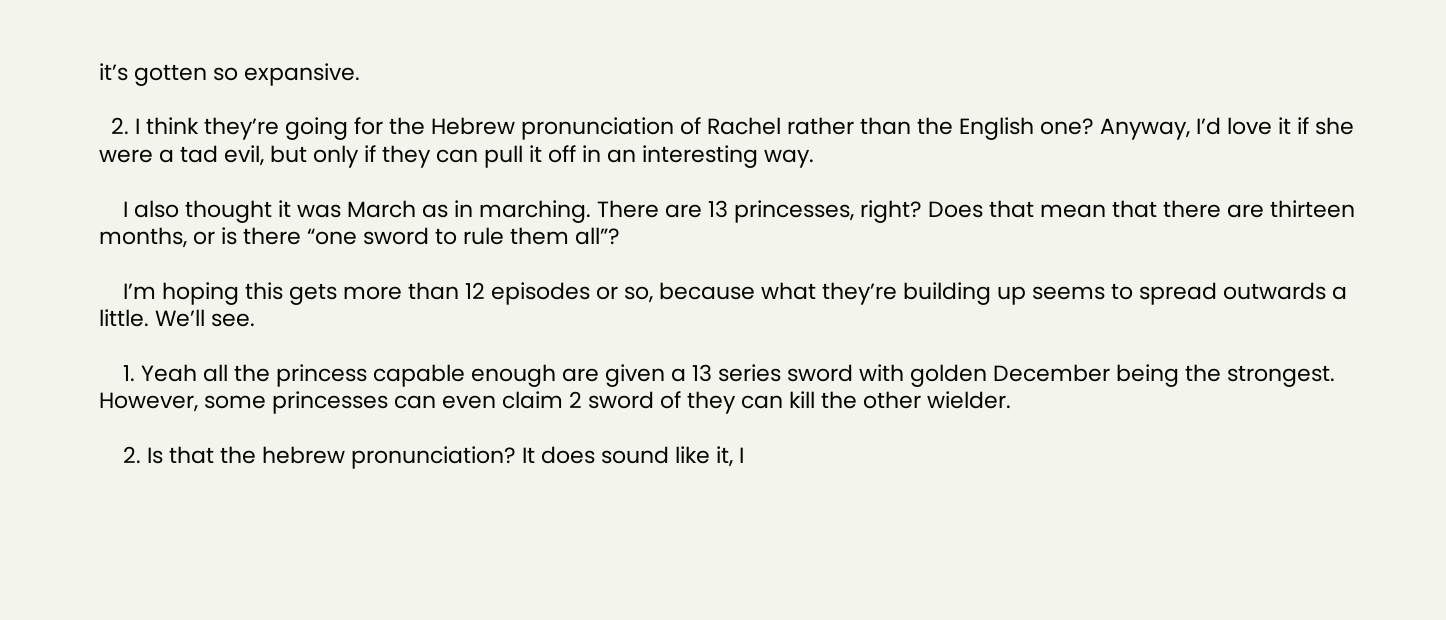it’s gotten so expansive.

  2. I think they’re going for the Hebrew pronunciation of Rachel rather than the English one? Anyway, I’d love it if she were a tad evil, but only if they can pull it off in an interesting way.

    I also thought it was March as in marching. There are 13 princesses, right? Does that mean that there are thirteen months, or is there “one sword to rule them all”?

    I’m hoping this gets more than 12 episodes or so, because what they’re building up seems to spread outwards a little. We’ll see.

    1. Yeah all the princess capable enough are given a 13 series sword with golden December being the strongest. However, some princesses can even claim 2 sword of they can kill the other wielder.

    2. Is that the hebrew pronunciation? It does sound like it, I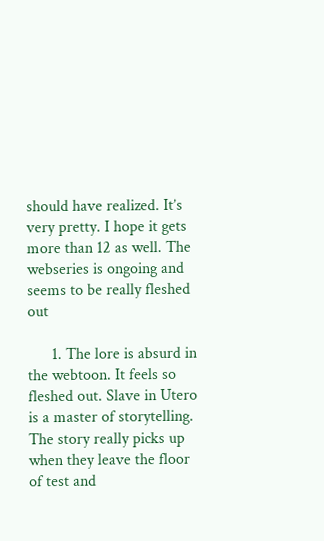should have realized. It’s very pretty. I hope it gets more than 12 as well. The webseries is ongoing and seems to be really fleshed out

      1. The lore is absurd in the webtoon. It feels so fleshed out. Slave in Utero is a master of storytelling. The story really picks up when they leave the floor of test and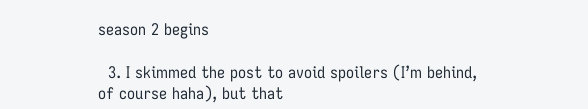season 2 begins

  3. I skimmed the post to avoid spoilers (I’m behind, of course haha), but that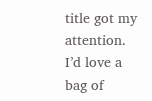title got my attention. I’d love a bag of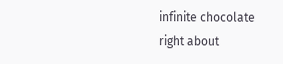infinite chocolate right about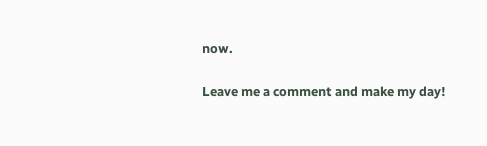now.

Leave me a comment and make my day!